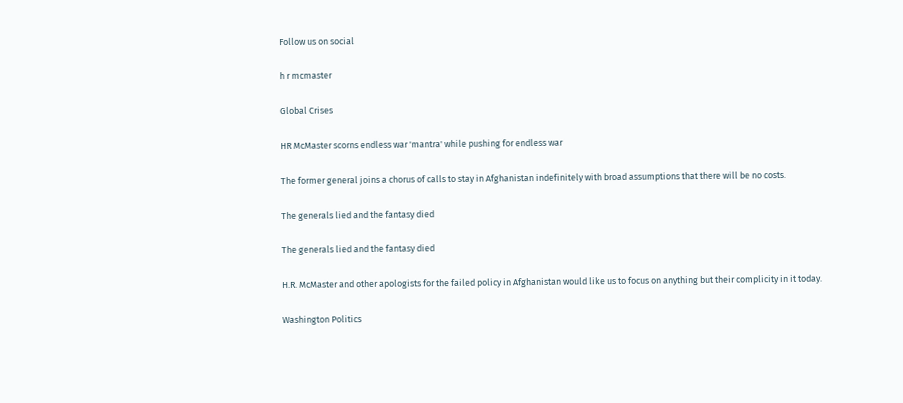Follow us on social

h r mcmaster

Global Crises

HR McMaster scorns endless war 'mantra' while pushing for endless war

The former general joins a chorus of calls to stay in Afghanistan indefinitely with broad assumptions that there will be no costs.

The generals lied and the fantasy died

The generals lied and the fantasy died

H.R. McMaster and other apologists for the failed policy in Afghanistan would like us to focus on anything but their complicity in it today.

Washington Politics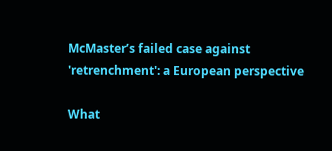McMaster’s failed case against 'retrenchment': a European perspective

What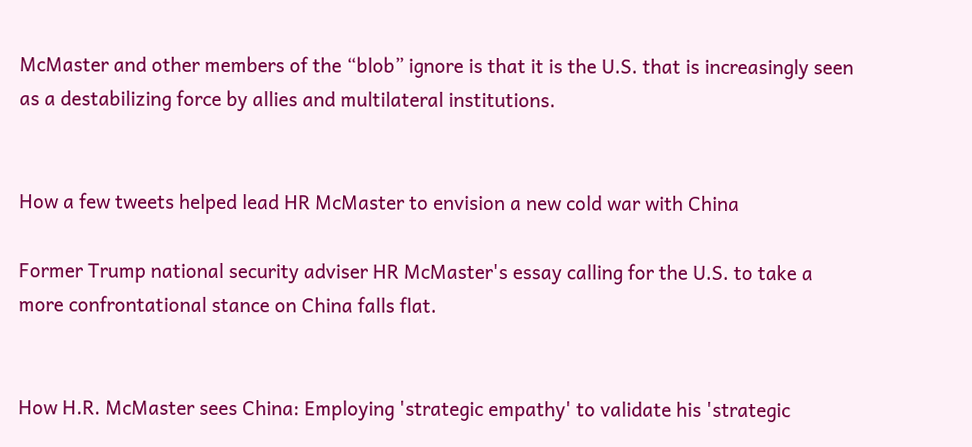McMaster and other members of the “blob” ignore is that it is the U.S. that is increasingly seen as a destabilizing force by allies and multilateral institutions.


How a few tweets helped lead HR McMaster to envision a new cold war with China

Former Trump national security adviser HR McMaster's essay calling for the U.S. to take a more confrontational stance on China falls flat.


How H.R. McMaster sees China: Employing 'strategic empathy' to validate his 'strategic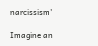narcissism'

Imagine an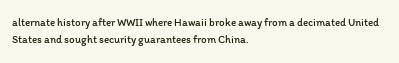alternate history after WWII where Hawaii broke away from a decimated United States and sought security guarantees from China.